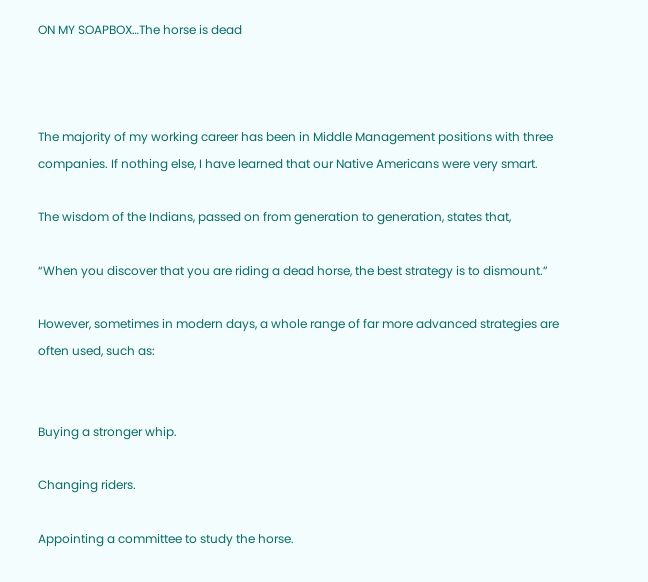ON MY SOAPBOX…The horse is dead



The majority of my working career has been in Middle Management positions with three companies. If nothing else, I have learned that our Native Americans were very smart.

The wisdom of the Indians, passed on from generation to generation, states that,

“When you discover that you are riding a dead horse, the best strategy is to dismount.”

However, sometimes in modern days, a whole range of far more advanced strategies are often used, such as:


Buying a stronger whip.

Changing riders.

Appointing a committee to study the horse.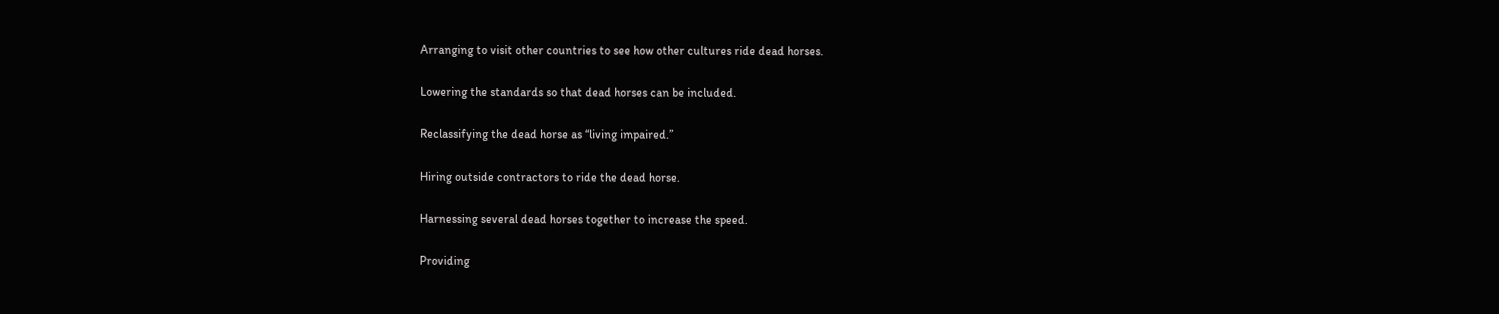Arranging to visit other countries to see how other cultures ride dead horses.

Lowering the standards so that dead horses can be included.

Reclassifying the dead horse as “living impaired.”

Hiring outside contractors to ride the dead horse.

Harnessing several dead horses together to increase the speed.

Providing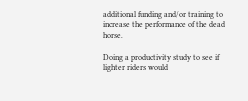additional funding and/or training to increase the performance of the dead horse.

Doing a productivity study to see if lighter riders would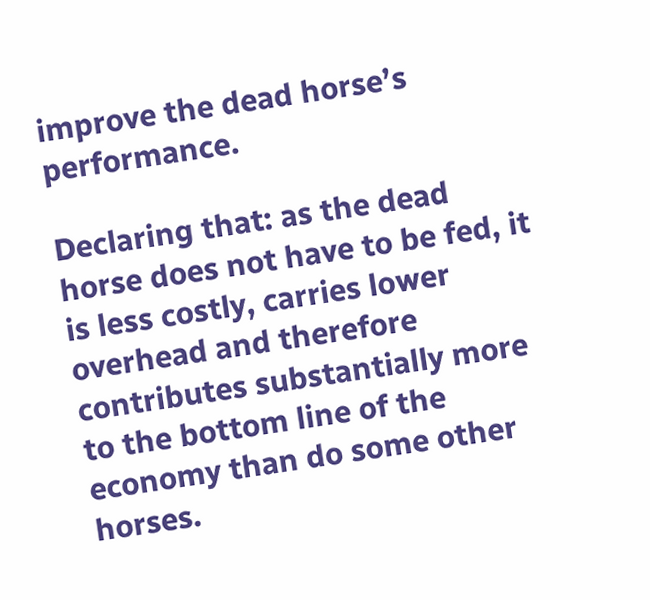improve the dead horse’s performance.

Declaring that: as the dead horse does not have to be fed, it is less costly, carries lower overhead and therefore contributes substantially more to the bottom line of the economy than do some other horses.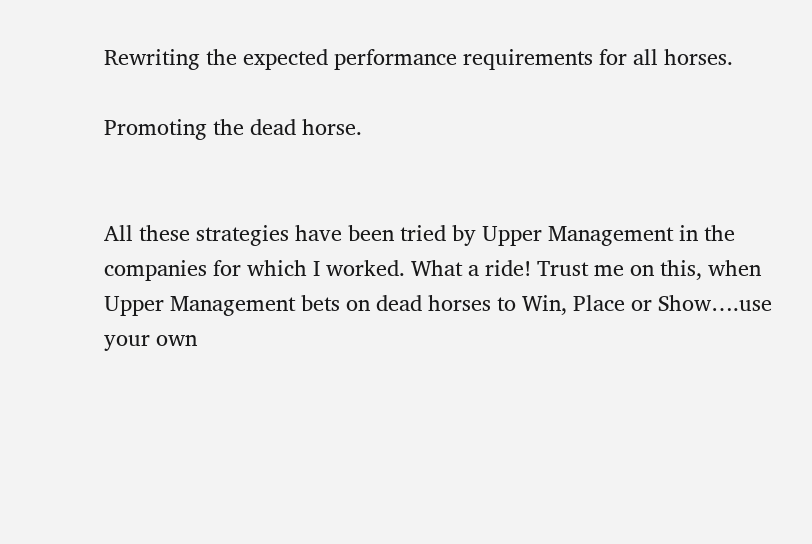Rewriting the expected performance requirements for all horses.

Promoting the dead horse.


All these strategies have been tried by Upper Management in the companies for which I worked. What a ride! Trust me on this, when Upper Management bets on dead horses to Win, Place or Show….use your own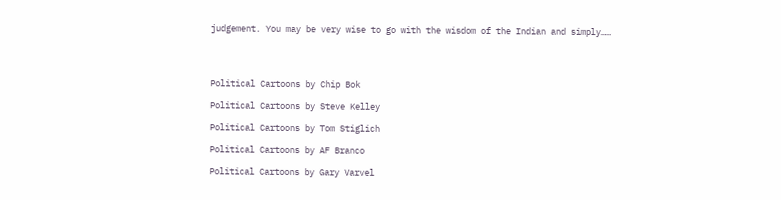judgement. You may be very wise to go with the wisdom of the Indian and simply……




Political Cartoons by Chip Bok

Political Cartoons by Steve Kelley

Political Cartoons by Tom Stiglich

Political Cartoons by AF Branco

Political Cartoons by Gary Varvel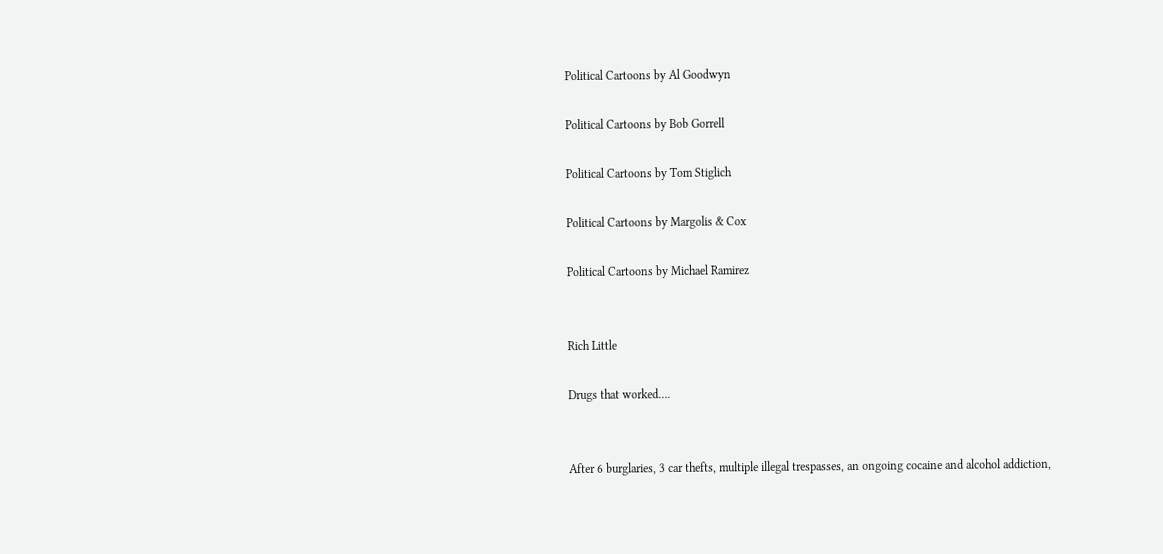Political Cartoons by Al Goodwyn

Political Cartoons by Bob Gorrell

Political Cartoons by Tom Stiglich

Political Cartoons by Margolis & Cox

Political Cartoons by Michael Ramirez


Rich Little

Drugs that worked….


After 6 burglaries, 3 car thefts, multiple illegal trespasses, an ongoing cocaine and alcohol addiction,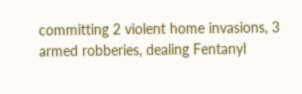committing 2 violent home invasions, 3 armed robberies, dealing Fentanyl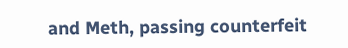and Meth, passing counterfeit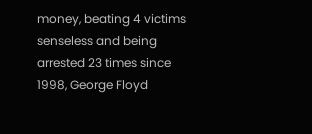money, beating 4 victims senseless and being arrested 23 times since 1998, George Floyd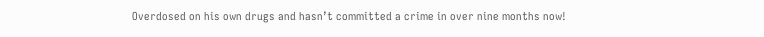Overdosed on his own drugs and hasn’t committed a crime in over nine months now!